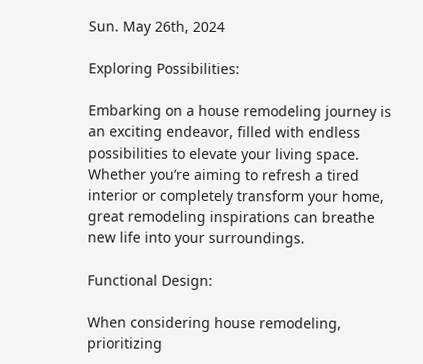Sun. May 26th, 2024

Exploring Possibilities:

Embarking on a house remodeling journey is an exciting endeavor, filled with endless possibilities to elevate your living space. Whether you’re aiming to refresh a tired interior or completely transform your home, great remodeling inspirations can breathe new life into your surroundings.

Functional Design:

When considering house remodeling, prioritizing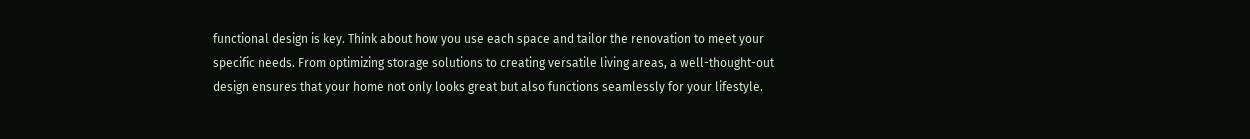functional design is key. Think about how you use each space and tailor the renovation to meet your specific needs. From optimizing storage solutions to creating versatile living areas, a well-thought-out design ensures that your home not only looks great but also functions seamlessly for your lifestyle.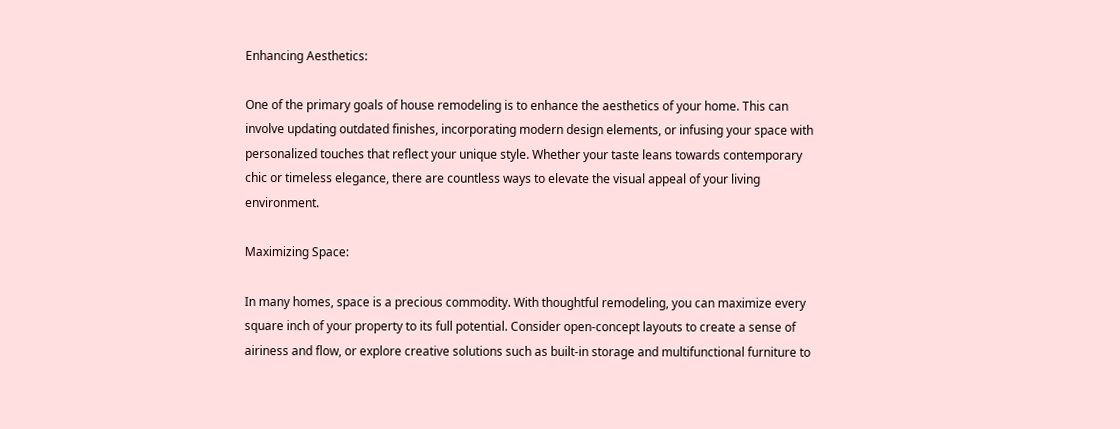Enhancing Aesthetics:

One of the primary goals of house remodeling is to enhance the aesthetics of your home. This can involve updating outdated finishes, incorporating modern design elements, or infusing your space with personalized touches that reflect your unique style. Whether your taste leans towards contemporary chic or timeless elegance, there are countless ways to elevate the visual appeal of your living environment.

Maximizing Space:

In many homes, space is a precious commodity. With thoughtful remodeling, you can maximize every square inch of your property to its full potential. Consider open-concept layouts to create a sense of airiness and flow, or explore creative solutions such as built-in storage and multifunctional furniture to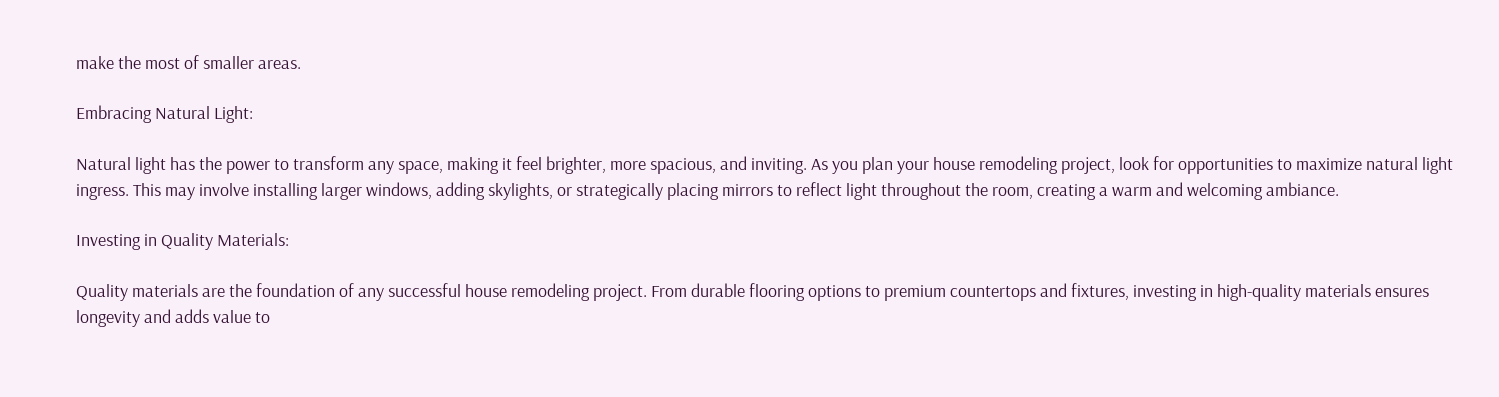make the most of smaller areas.

Embracing Natural Light:

Natural light has the power to transform any space, making it feel brighter, more spacious, and inviting. As you plan your house remodeling project, look for opportunities to maximize natural light ingress. This may involve installing larger windows, adding skylights, or strategically placing mirrors to reflect light throughout the room, creating a warm and welcoming ambiance.

Investing in Quality Materials:

Quality materials are the foundation of any successful house remodeling project. From durable flooring options to premium countertops and fixtures, investing in high-quality materials ensures longevity and adds value to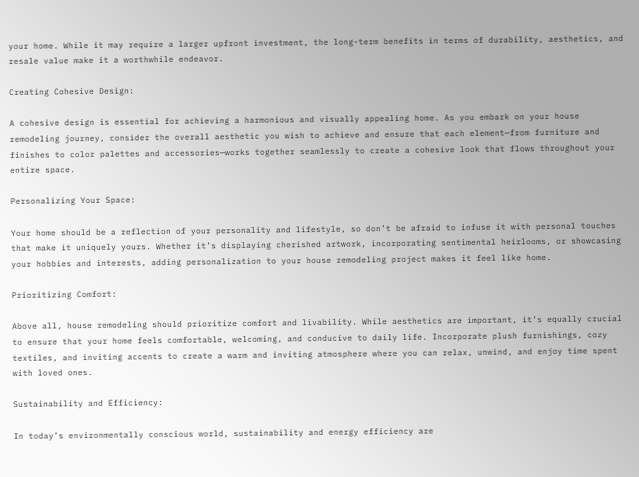your home. While it may require a larger upfront investment, the long-term benefits in terms of durability, aesthetics, and resale value make it a worthwhile endeavor.

Creating Cohesive Design:

A cohesive design is essential for achieving a harmonious and visually appealing home. As you embark on your house remodeling journey, consider the overall aesthetic you wish to achieve and ensure that each element—from furniture and finishes to color palettes and accessories—works together seamlessly to create a cohesive look that flows throughout your entire space.

Personalizing Your Space:

Your home should be a reflection of your personality and lifestyle, so don’t be afraid to infuse it with personal touches that make it uniquely yours. Whether it’s displaying cherished artwork, incorporating sentimental heirlooms, or showcasing your hobbies and interests, adding personalization to your house remodeling project makes it feel like home.

Prioritizing Comfort:

Above all, house remodeling should prioritize comfort and livability. While aesthetics are important, it’s equally crucial to ensure that your home feels comfortable, welcoming, and conducive to daily life. Incorporate plush furnishings, cozy textiles, and inviting accents to create a warm and inviting atmosphere where you can relax, unwind, and enjoy time spent with loved ones.

Sustainability and Efficiency:

In today’s environmentally conscious world, sustainability and energy efficiency are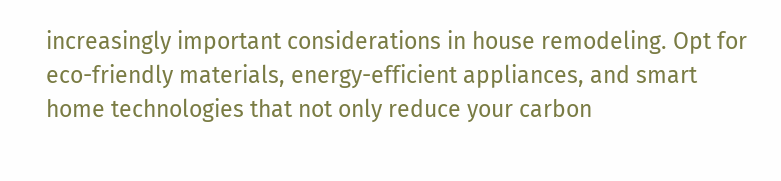increasingly important considerations in house remodeling. Opt for eco-friendly materials, energy-efficient appliances, and smart home technologies that not only reduce your carbon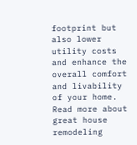footprint but also lower utility costs and enhance the overall comfort and livability of your home. Read more about great house remodeling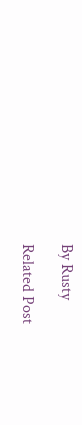By Rusty

Related Post